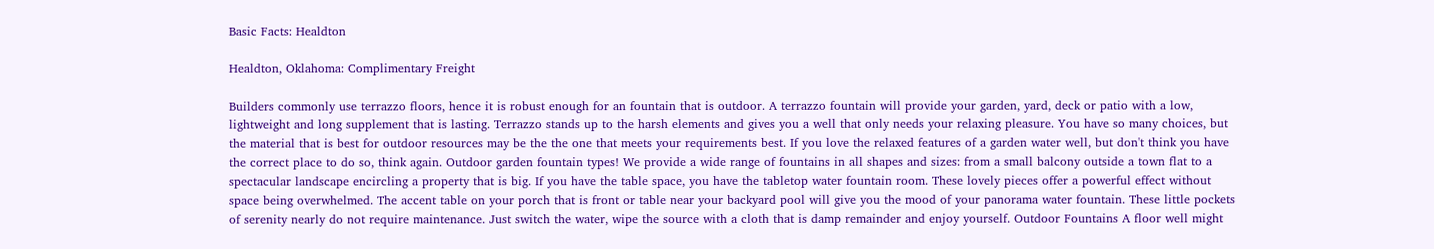Basic Facts: Healdton

Healdton, Oklahoma: Complimentary Freight

Builders commonly use terrazzo floors, hence it is robust enough for an fountain that is outdoor. A terrazzo fountain will provide your garden, yard, deck or patio with a low, lightweight and long supplement that is lasting. Terrazzo stands up to the harsh elements and gives you a well that only needs your relaxing pleasure. You have so many choices, but the material that is best for outdoor resources may be the the one that meets your requirements best. If you love the relaxed features of a garden water well, but don't think you have the correct place to do so, think again. Outdoor garden fountain types! We provide a wide range of fountains in all shapes and sizes: from a small balcony outside a town flat to a spectacular landscape encircling a property that is big. If you have the table space, you have the tabletop water fountain room. These lovely pieces offer a powerful effect without space being overwhelmed. The accent table on your porch that is front or table near your backyard pool will give you the mood of your panorama water fountain. These little pockets of serenity nearly do not require maintenance. Just switch the water, wipe the source with a cloth that is damp remainder and enjoy yourself. Outdoor Fountains A floor well might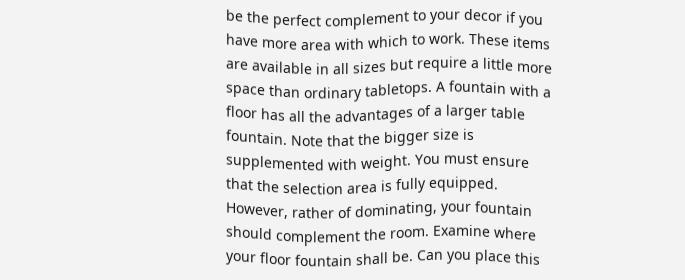be the perfect complement to your decor if you have more area with which to work. These items are available in all sizes but require a little more space than ordinary tabletops. A fountain with a floor has all the advantages of a larger table fountain. Note that the bigger size is supplemented with weight. You must ensure that the selection area is fully equipped. However, rather of dominating, your fountain should complement the room. Examine where your floor fountain shall be. Can you place this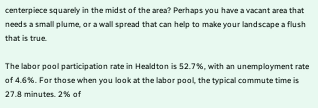centerpiece squarely in the midst of the area? Perhaps you have a vacant area that needs a small plume, or a wall spread that can help to make your landscape a flush that is true.

The labor pool participation rate in Healdton is 52.7%, with an unemployment rate of 4.6%. For those when you look at the labor pool, the typical commute time is 27.8 minutes. 2% of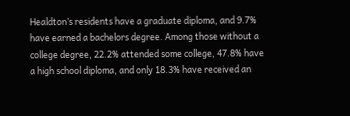Healdton’s residents have a graduate diploma, and 9.7% have earned a bachelors degree. Among those without a college degree, 22.2% attended some college, 47.8% have a high school diploma, and only 18.3% have received an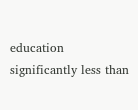education significantly less than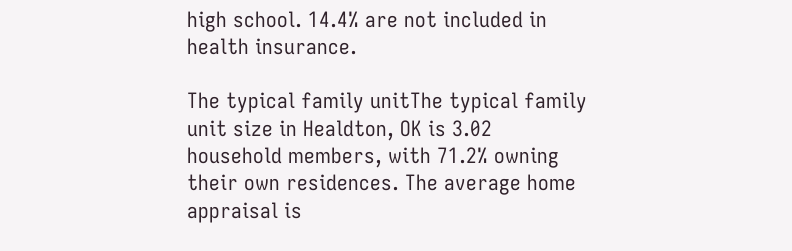high school. 14.4% are not included in health insurance.

The typical family unitThe typical family unit size in Healdton, OK is 3.02 household members, with 71.2% owning their own residences. The average home appraisal is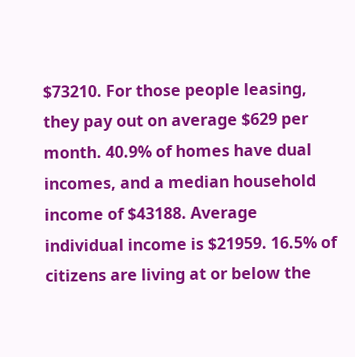$73210. For those people leasing, they pay out on average $629 per month. 40.9% of homes have dual incomes, and a median household income of $43188. Average individual income is $21959. 16.5% of citizens are living at or below the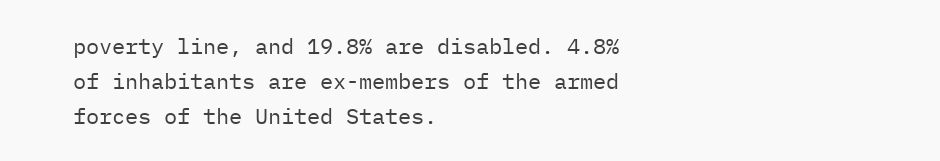poverty line, and 19.8% are disabled. 4.8% of inhabitants are ex-members of the armed forces of the United States.